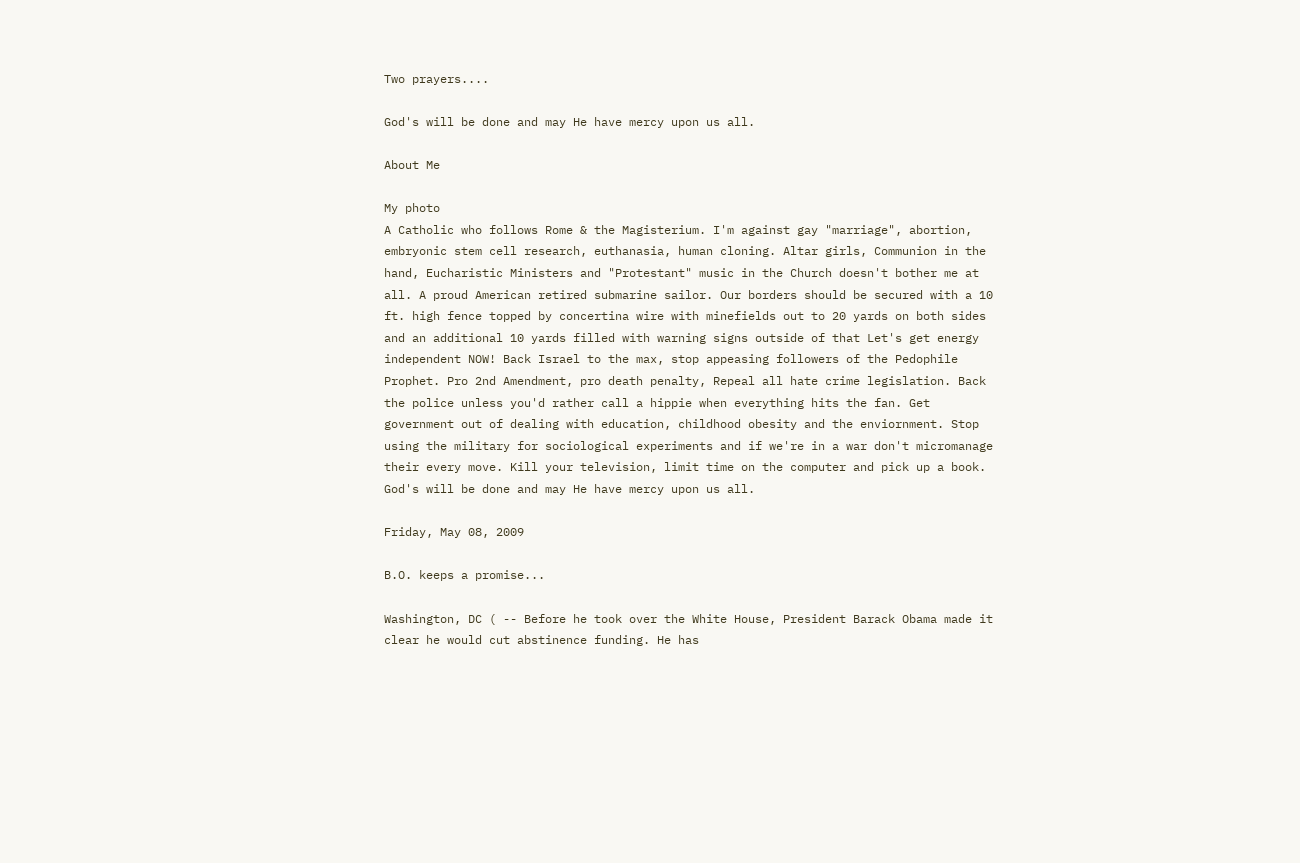Two prayers....

God's will be done and may He have mercy upon us all.

About Me

My photo
A Catholic who follows Rome & the Magisterium. I'm against gay "marriage", abortion, embryonic stem cell research, euthanasia, human cloning. Altar girls, Communion in the hand, Eucharistic Ministers and "Protestant" music in the Church doesn't bother me at all. A proud American retired submarine sailor. Our borders should be secured with a 10 ft. high fence topped by concertina wire with minefields out to 20 yards on both sides and an additional 10 yards filled with warning signs outside of that Let's get energy independent NOW! Back Israel to the max, stop appeasing followers of the Pedophile Prophet. Pro 2nd Amendment, pro death penalty, Repeal all hate crime legislation. Back the police unless you'd rather call a hippie when everything hits the fan. Get government out of dealing with education, childhood obesity and the enviornment. Stop using the military for sociological experiments and if we're in a war don't micromanage their every move. Kill your television, limit time on the computer and pick up a book. God's will be done and may He have mercy upon us all.

Friday, May 08, 2009

B.O. keeps a promise...

Washington, DC ( -- Before he took over the White House, President Barack Obama made it clear he would cut abstinence funding. He has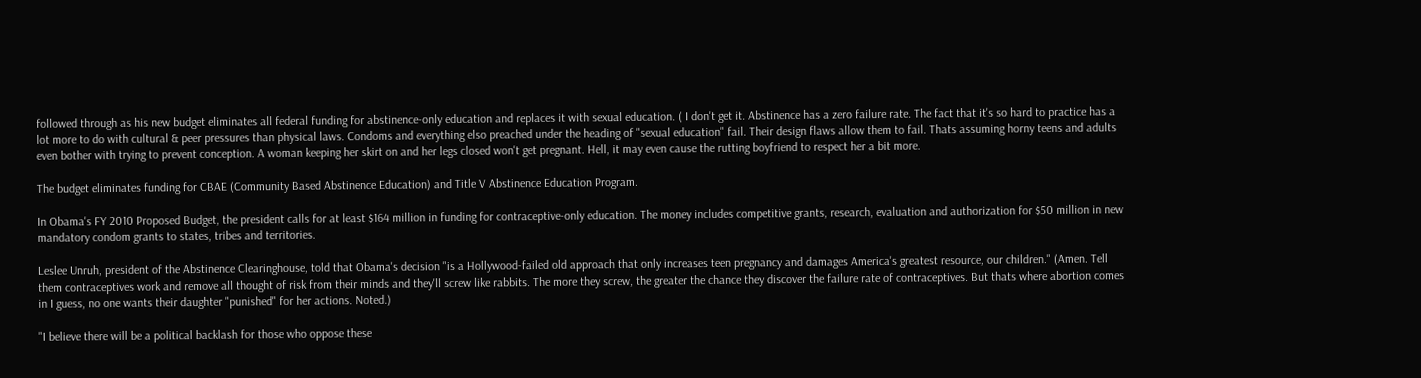followed through as his new budget eliminates all federal funding for abstinence-only education and replaces it with sexual education. ( I don't get it. Abstinence has a zero failure rate. The fact that it's so hard to practice has a lot more to do with cultural & peer pressures than physical laws. Condoms and everything elso preached under the heading of "sexual education" fail. Their design flaws allow them to fail. Thats assuming horny teens and adults even bother with trying to prevent conception. A woman keeping her skirt on and her legs closed won't get pregnant. Hell, it may even cause the rutting boyfriend to respect her a bit more.

The budget eliminates funding for CBAE (Community Based Abstinence Education) and Title V Abstinence Education Program.

In Obama's FY 2010 Proposed Budget, the president calls for at least $164 million in funding for contraceptive-only education. The money includes competitive grants, research, evaluation and authorization for $50 million in new mandatory condom grants to states, tribes and territories.

Leslee Unruh, president of the Abstinence Clearinghouse, told that Obama's decision "is a Hollywood-failed old approach that only increases teen pregnancy and damages America's greatest resource, our children." (Amen. Tell them contraceptives work and remove all thought of risk from their minds and they'll screw like rabbits. The more they screw, the greater the chance they discover the failure rate of contraceptives. But thats where abortion comes in I guess, no one wants their daughter "punished" for her actions. Noted.)

"I believe there will be a political backlash for those who oppose these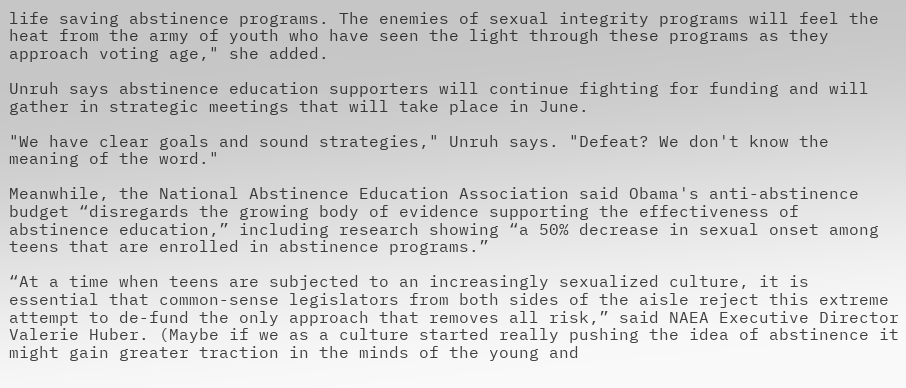life saving abstinence programs. The enemies of sexual integrity programs will feel the heat from the army of youth who have seen the light through these programs as they approach voting age," she added.

Unruh says abstinence education supporters will continue fighting for funding and will gather in strategic meetings that will take place in June.

"We have clear goals and sound strategies," Unruh says. "Defeat? We don't know the meaning of the word."

Meanwhile, the National Abstinence Education Association said Obama's anti-abstinence budget “disregards the growing body of evidence supporting the effectiveness of abstinence education,” including research showing “a 50% decrease in sexual onset among teens that are enrolled in abstinence programs.”

“At a time when teens are subjected to an increasingly sexualized culture, it is essential that common-sense legislators from both sides of the aisle reject this extreme attempt to de-fund the only approach that removes all risk,” said NAEA Executive Director Valerie Huber. (Maybe if we as a culture started really pushing the idea of abstinence it might gain greater traction in the minds of the young and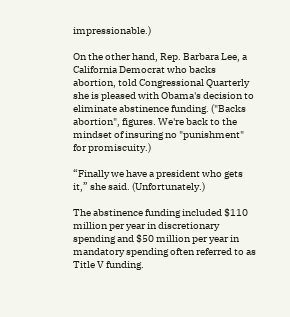impressionable.)

On the other hand, Rep. Barbara Lee, a California Democrat who backs abortion, told Congressional Quarterly she is pleased with Obama's decision to eliminate abstinence funding. ("Backs abortion", figures. We're back to the mindset of insuring no "punishment" for promiscuity.)

“Finally we have a president who gets it,” she said. (Unfortunately.)

The abstinence funding included $110 million per year in discretionary spending and $50 million per year in mandatory spending often referred to as Title V funding.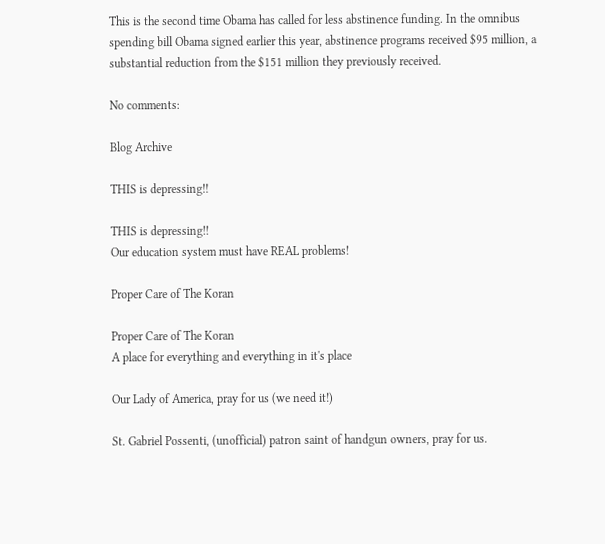This is the second time Obama has called for less abstinence funding. In the omnibus spending bill Obama signed earlier this year, abstinence programs received $95 million, a substantial reduction from the $151 million they previously received.

No comments:

Blog Archive

THIS is depressing!!

THIS is depressing!!
Our education system must have REAL problems!

Proper Care of The Koran

Proper Care of The Koran
A place for everything and everything in it's place

Our Lady of America, pray for us (we need it!)

St. Gabriel Possenti, (unofficial) patron saint of handgun owners, pray for us.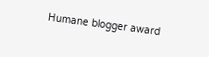Humane blogger award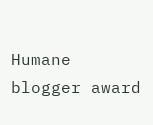Humane blogger award